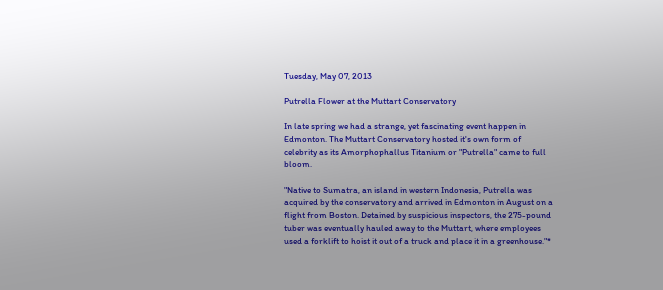Tuesday, May 07, 2013

Putrella Flower at the Muttart Conservatory

In late spring we had a strange, yet fascinating event happen in Edmonton. The Muttart Conservatory hosted it's own form of celebrity as its Amorphophallus Titanium or "Putrella" came to full bloom.

"Native to Sumatra, an island in western Indonesia, Putrella was acquired by the conservatory and arrived in Edmonton in August on a flight from Boston. Detained by suspicious inspectors, the 275-pound tuber was eventually hauled away to the Muttart, where employees used a forklift to hoist it out of a truck and place it in a greenhouse."*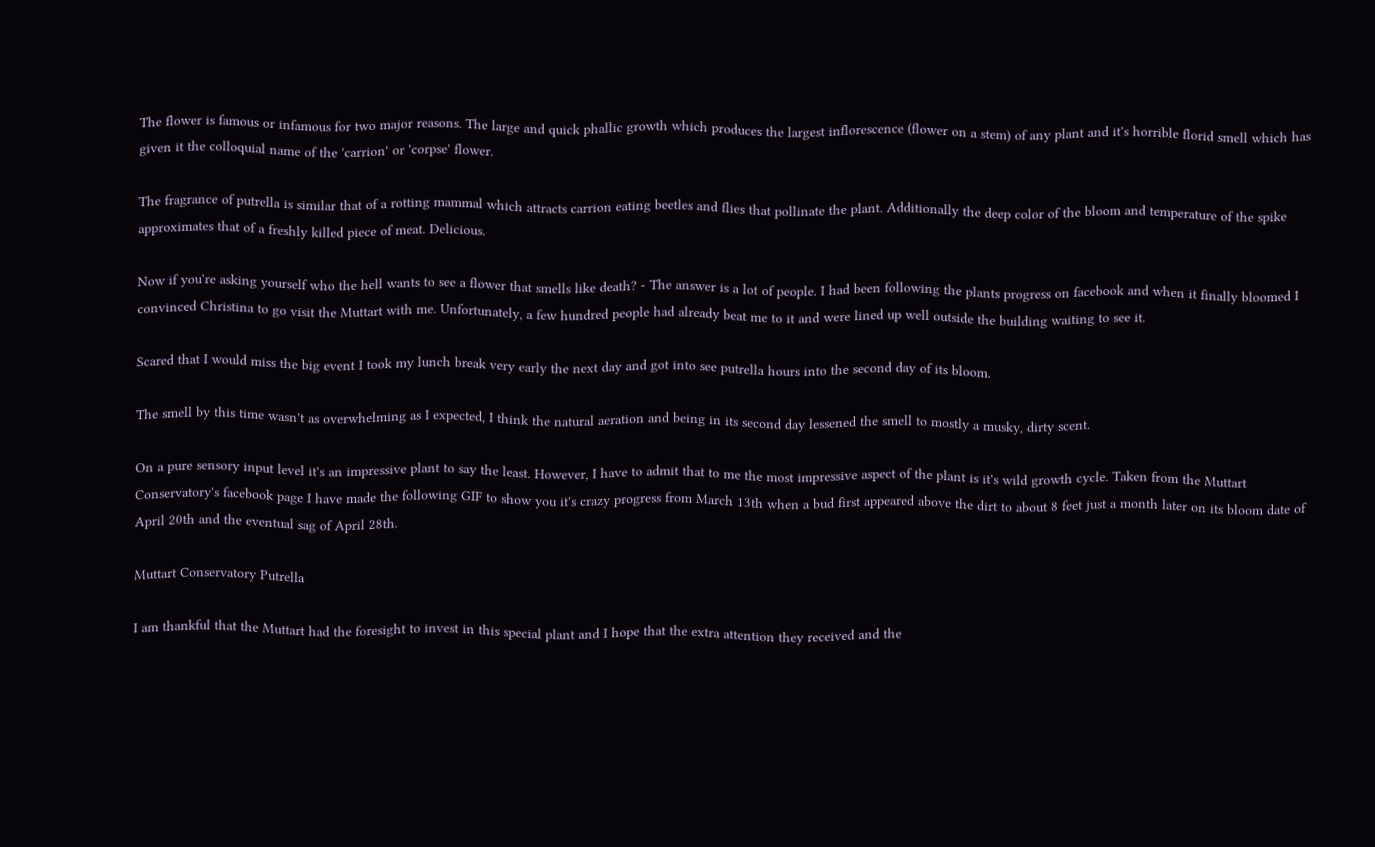The flower is famous or infamous for two major reasons. The large and quick phallic growth which produces the largest inflorescence (flower on a stem) of any plant and it's horrible florid smell which has given it the colloquial name of the 'carrion' or 'corpse' flower.

The fragrance of putrella is similar that of a rotting mammal which attracts carrion eating beetles and flies that pollinate the plant. Additionally the deep color of the bloom and temperature of the spike approximates that of a freshly killed piece of meat. Delicious.

Now if you're asking yourself who the hell wants to see a flower that smells like death? - The answer is a lot of people. I had been following the plants progress on facebook and when it finally bloomed I convinced Christina to go visit the Muttart with me. Unfortunately, a few hundred people had already beat me to it and were lined up well outside the building waiting to see it.

Scared that I would miss the big event I took my lunch break very early the next day and got into see putrella hours into the second day of its bloom.

The smell by this time wasn't as overwhelming as I expected, I think the natural aeration and being in its second day lessened the smell to mostly a musky, dirty scent.

On a pure sensory input level it's an impressive plant to say the least. However, I have to admit that to me the most impressive aspect of the plant is it's wild growth cycle. Taken from the Muttart Conservatory's facebook page I have made the following GIF to show you it's crazy progress from March 13th when a bud first appeared above the dirt to about 8 feet just a month later on its bloom date of April 20th and the eventual sag of April 28th.

Muttart Conservatory Putrella

I am thankful that the Muttart had the foresight to invest in this special plant and I hope that the extra attention they received and the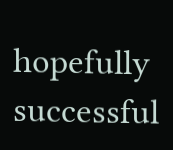hopefully successful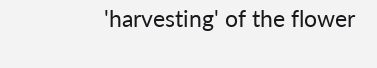'harvesting' of the flower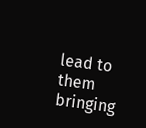lead to them bringing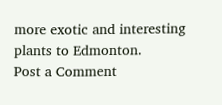more exotic and interesting plants to Edmonton.
Post a Comment